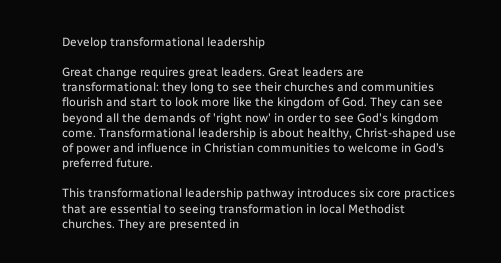Develop transformational leadership

Great change requires great leaders. Great leaders are transformational: they long to see their churches and communities flourish and start to look more like the kingdom of God. They can see beyond all the demands of 'right now' in order to see God's kingdom come. Transformational leadership is about healthy, Christ-shaped use of power and influence in Christian communities to welcome in God’s preferred future.

This transformational leadership pathway introduces six core practices that are essential to seeing transformation in local Methodist churches. They are presented in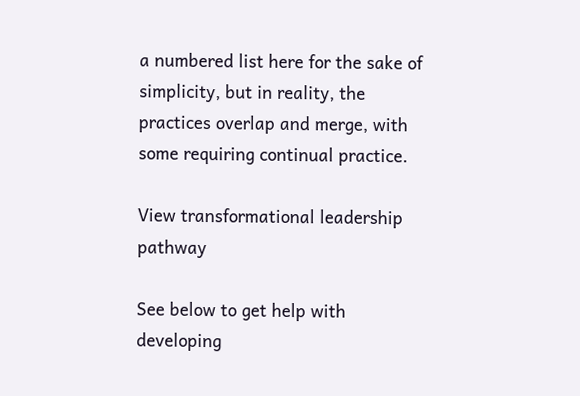a numbered list here for the sake of simplicity, but in reality, the practices overlap and merge, with some requiring continual practice.

View transformational leadership pathway

See below to get help with developing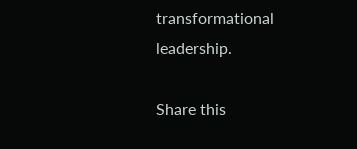transformational leadership.

Share this